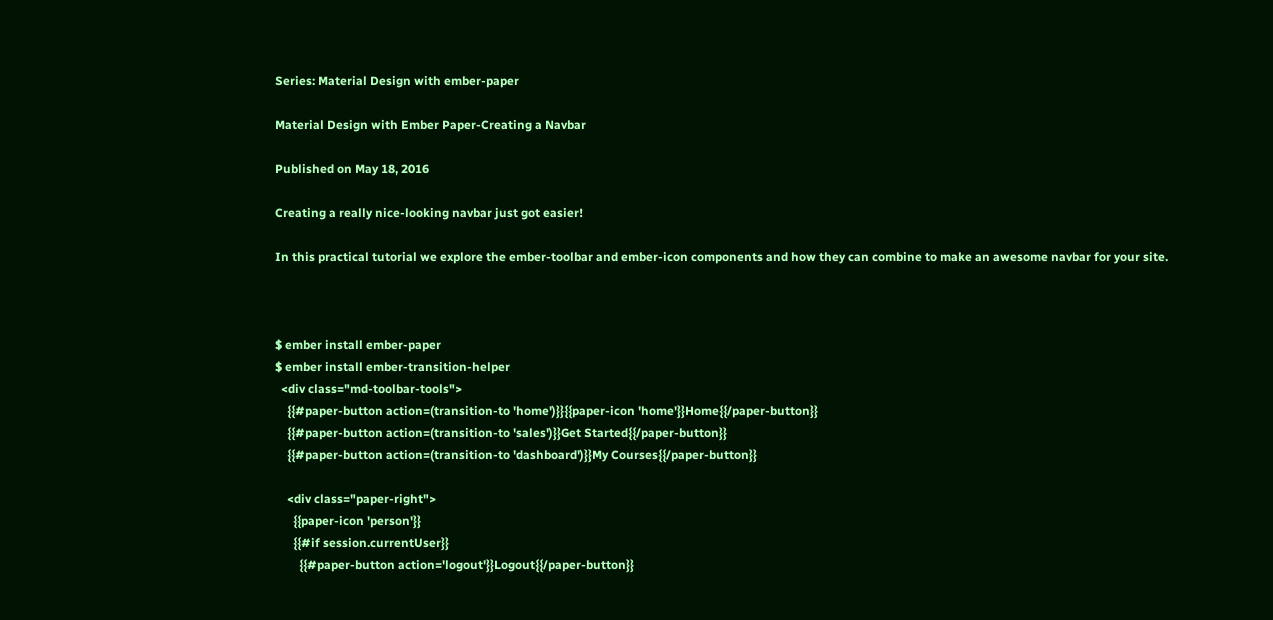Series: Material Design with ember-paper

Material Design with Ember Paper-Creating a Navbar

Published on May 18, 2016

Creating a really nice-looking navbar just got easier!

In this practical tutorial we explore the ember-toolbar and ember-icon components and how they can combine to make an awesome navbar for your site.



$ ember install ember-paper
$ ember install ember-transition-helper
  <div class="md-toolbar-tools">
    {{#paper-button action=(transition-to 'home')}}{{paper-icon 'home'}}Home{{/paper-button}}
    {{#paper-button action=(transition-to 'sales')}}Get Started{{/paper-button}}
    {{#paper-button action=(transition-to 'dashboard')}}My Courses{{/paper-button}}

    <div class="paper-right">
      {{paper-icon 'person'}}
      {{#if session.currentUser}}
        {{#paper-button action='logout'}}Logout{{/paper-button}}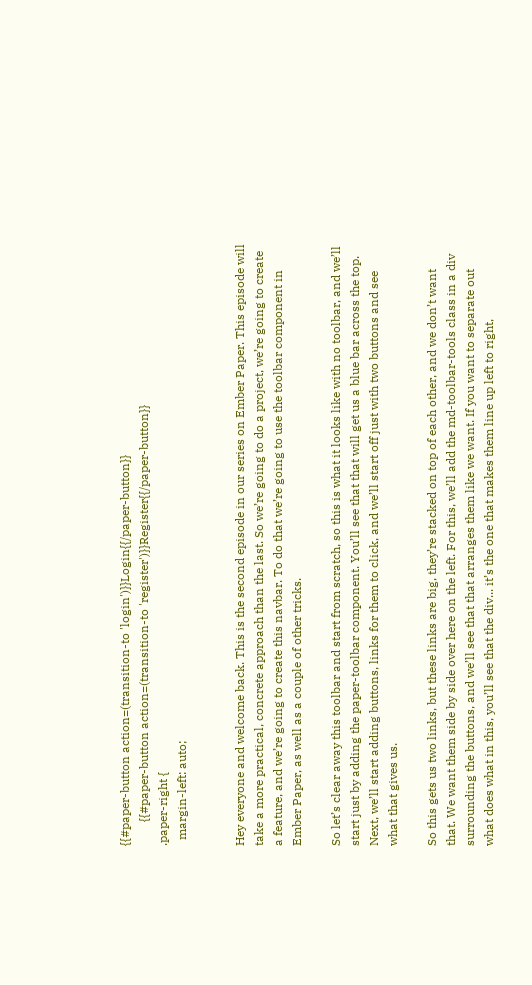{{#paper-button action=(transition-to 'login')}}Login{{/paper-button}}
        {{#paper-button action=(transition-to 'register')}}Register{{/paper-button}}
.paper-right {
  margin-left: auto;


Hey everyone and welcome back. This is the second episode in our series on Ember Paper. This episode will take a more practical, concrete approach than the last. So we’re going to do a project, we’re going to create a feature, and we’re going to create this navbar. To do that we’re going to use the toolbar component in Ember Paper, as well as a couple of other tricks.

So let’s clear away this toolbar and start from scratch, so this is what it looks like with no toolbar, and we’ll start just by adding the paper-toolbar component. You’ll see that that will get us a blue bar across the top. Next, we’ll start adding buttons, links for them to click, and we’ll start off just with two buttons and see what that gives us.

So this gets us two links, but these links are big, they’re stacked on top of each other, and we don’t want that. We want them side by side over here on the left. For this, we’ll add the md-toolbar-tools class in a div surrounding the buttons, and we’ll see that that arranges them like we want. If you want to separate out what does what in this, you’ll see that the div... it’s the one that makes them line up left to right,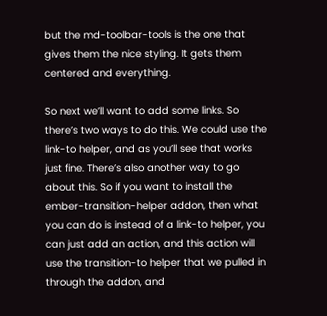but the md-toolbar-tools is the one that gives them the nice styling. It gets them centered and everything.

So next we’ll want to add some links. So there’s two ways to do this. We could use the link-to helper, and as you’ll see that works just fine. There’s also another way to go about this. So if you want to install the ember-transition-helper addon, then what you can do is instead of a link-to helper, you can just add an action, and this action will use the transition-to helper that we pulled in through the addon, and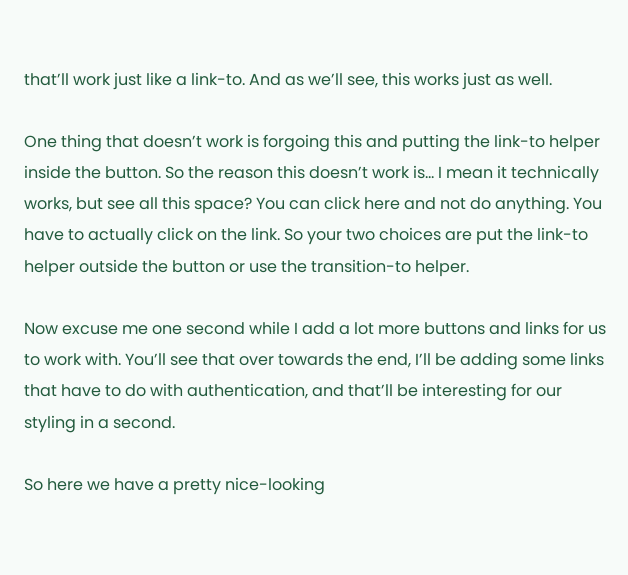that’ll work just like a link-to. And as we’ll see, this works just as well.

One thing that doesn’t work is forgoing this and putting the link-to helper inside the button. So the reason this doesn’t work is... I mean it technically works, but see all this space? You can click here and not do anything. You have to actually click on the link. So your two choices are put the link-to helper outside the button or use the transition-to helper.

Now excuse me one second while I add a lot more buttons and links for us to work with. You’ll see that over towards the end, I’ll be adding some links that have to do with authentication, and that’ll be interesting for our styling in a second.

So here we have a pretty nice-looking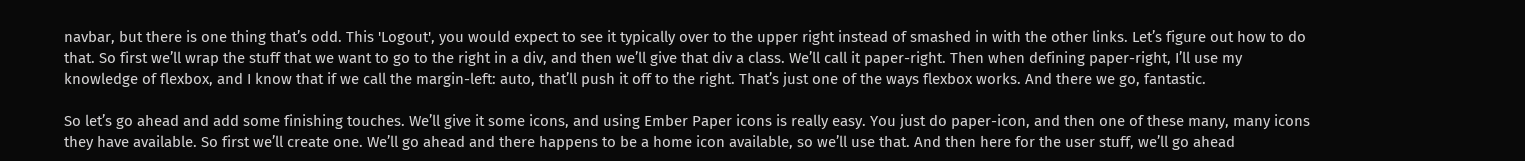navbar, but there is one thing that’s odd. This 'Logout', you would expect to see it typically over to the upper right instead of smashed in with the other links. Let’s figure out how to do that. So first we’ll wrap the stuff that we want to go to the right in a div, and then we’ll give that div a class. We’ll call it paper-right. Then when defining paper-right, I’ll use my knowledge of flexbox, and I know that if we call the margin-left: auto, that’ll push it off to the right. That’s just one of the ways flexbox works. And there we go, fantastic.

So let’s go ahead and add some finishing touches. We’ll give it some icons, and using Ember Paper icons is really easy. You just do paper-icon, and then one of these many, many icons they have available. So first we’ll create one. We’ll go ahead and there happens to be a home icon available, so we’ll use that. And then here for the user stuff, we’ll go ahead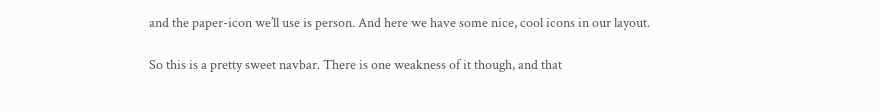and the paper-icon we’ll use is person. And here we have some nice, cool icons in our layout.

So this is a pretty sweet navbar. There is one weakness of it though, and that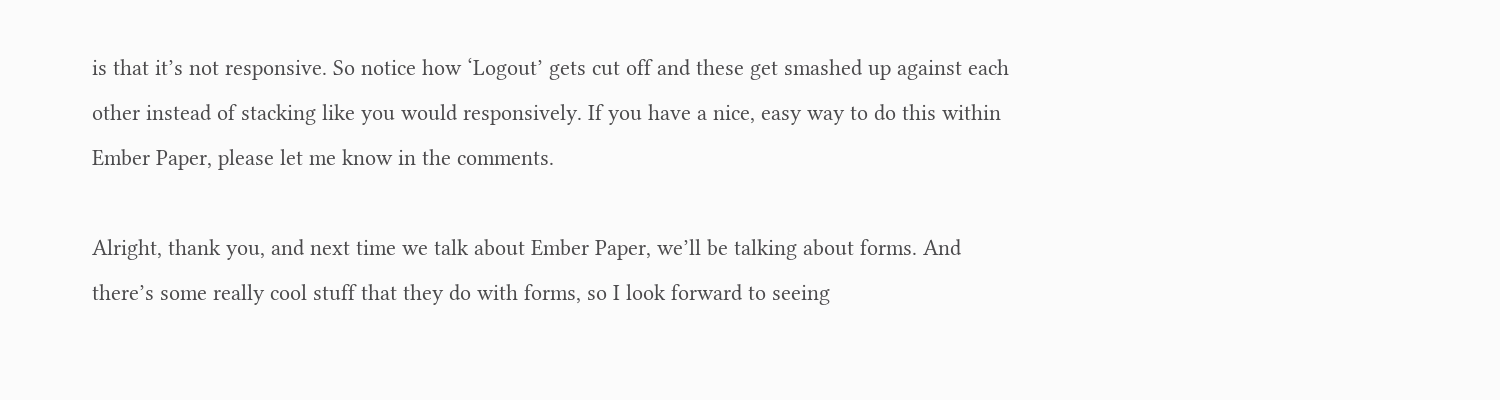is that it’s not responsive. So notice how ‘Logout’ gets cut off and these get smashed up against each other instead of stacking like you would responsively. If you have a nice, easy way to do this within Ember Paper, please let me know in the comments.

Alright, thank you, and next time we talk about Ember Paper, we’ll be talking about forms. And there’s some really cool stuff that they do with forms, so I look forward to seeing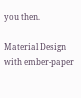you then.

Material Design with ember-paper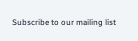Subscribe to our mailing list